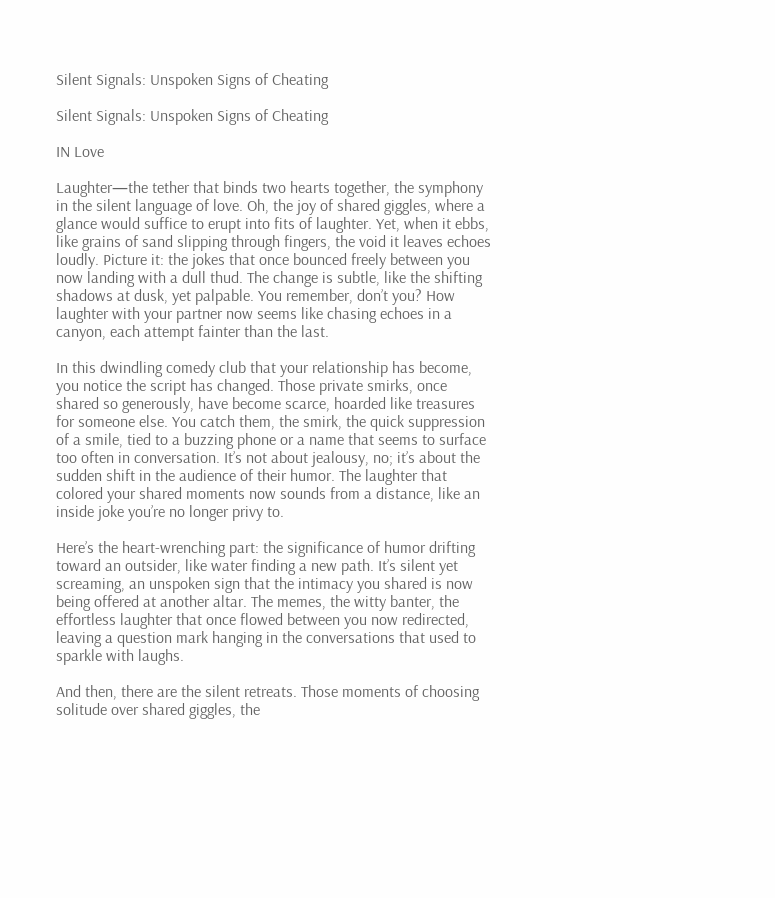Silent Signals: Unspoken Signs of Cheating

Silent Signals: Unspoken Signs of Cheating

IN Love

Laughter—the tether that binds two hearts together, the symphony in the silent language of love. Oh, the joy of shared giggles, where a glance would suffice to erupt into fits of laughter. Yet, when it ebbs, like grains of sand slipping through fingers, the void it leaves echoes loudly. Picture it: the jokes that once bounced freely between you now landing with a dull thud. The change is subtle, like the shifting shadows at dusk, yet palpable. You remember, don’t you? How laughter with your partner now seems like chasing echoes in a canyon, each attempt fainter than the last.

In this dwindling comedy club that your relationship has become, you notice the script has changed. Those private smirks, once shared so generously, have become scarce, hoarded like treasures for someone else. You catch them, the smirk, the quick suppression of a smile, tied to a buzzing phone or a name that seems to surface too often in conversation. It’s not about jealousy, no; it’s about the sudden shift in the audience of their humor. The laughter that colored your shared moments now sounds from a distance, like an inside joke you’re no longer privy to.

Here’s the heart-wrenching part: the significance of humor drifting toward an outsider, like water finding a new path. It’s silent yet screaming, an unspoken sign that the intimacy you shared is now being offered at another altar. The memes, the witty banter, the effortless laughter that once flowed between you now redirected, leaving a question mark hanging in the conversations that used to sparkle with laughs.

And then, there are the silent retreats. Those moments of choosing solitude over shared giggles, the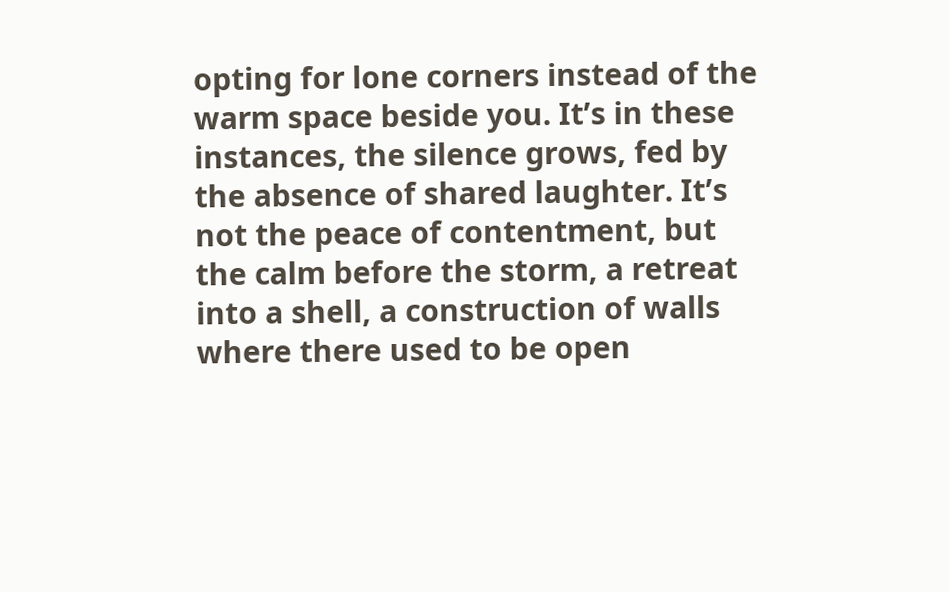opting for lone corners instead of the warm space beside you. It’s in these instances, the silence grows, fed by the absence of shared laughter. It’s not the peace of contentment, but the calm before the storm, a retreat into a shell, a construction of walls where there used to be open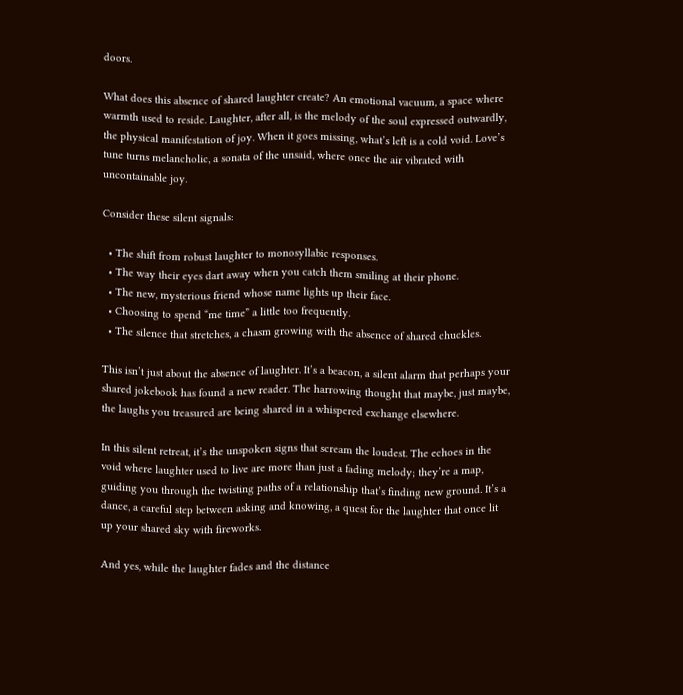doors.

What does this absence of shared laughter create? An emotional vacuum, a space where warmth used to reside. Laughter, after all, is the melody of the soul expressed outwardly, the physical manifestation of joy. When it goes missing, what’s left is a cold void. Love’s tune turns melancholic, a sonata of the unsaid, where once the air vibrated with uncontainable joy.

Consider these silent signals:

  • The shift from robust laughter to monosyllabic responses.
  • The way their eyes dart away when you catch them smiling at their phone.
  • The new, mysterious friend whose name lights up their face.
  • Choosing to spend “me time” a little too frequently.
  • The silence that stretches, a chasm growing with the absence of shared chuckles.

This isn’t just about the absence of laughter. It’s a beacon, a silent alarm that perhaps your shared jokebook has found a new reader. The harrowing thought that maybe, just maybe, the laughs you treasured are being shared in a whispered exchange elsewhere.

In this silent retreat, it’s the unspoken signs that scream the loudest. The echoes in the void where laughter used to live are more than just a fading melody; they’re a map, guiding you through the twisting paths of a relationship that’s finding new ground. It’s a dance, a careful step between asking and knowing, a quest for the laughter that once lit up your shared sky with fireworks.

And yes, while the laughter fades and the distance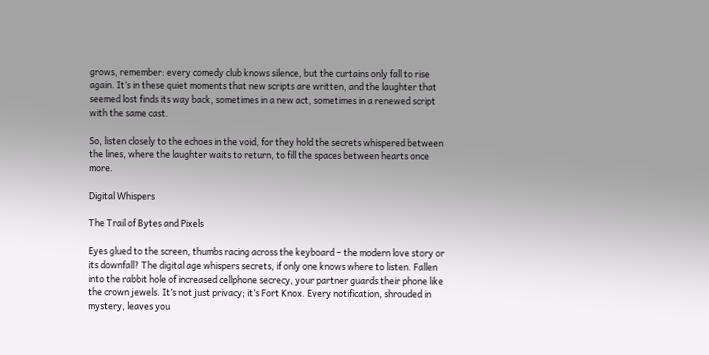grows, remember: every comedy club knows silence, but the curtains only fall to rise again. It’s in these quiet moments that new scripts are written, and the laughter that seemed lost finds its way back, sometimes in a new act, sometimes in a renewed script with the same cast.

So, listen closely to the echoes in the void, for they hold the secrets whispered between the lines, where the laughter waits to return, to fill the spaces between hearts once more.

Digital Whispers

The Trail of Bytes and Pixels

Eyes glued to the screen, thumbs racing across the keyboard – the modern love story or its downfall? The digital age whispers secrets, if only one knows where to listen. Fallen into the rabbit hole of increased cellphone secrecy, your partner guards their phone like the crown jewels. It’s not just privacy; it’s Fort Knox. Every notification, shrouded in mystery, leaves you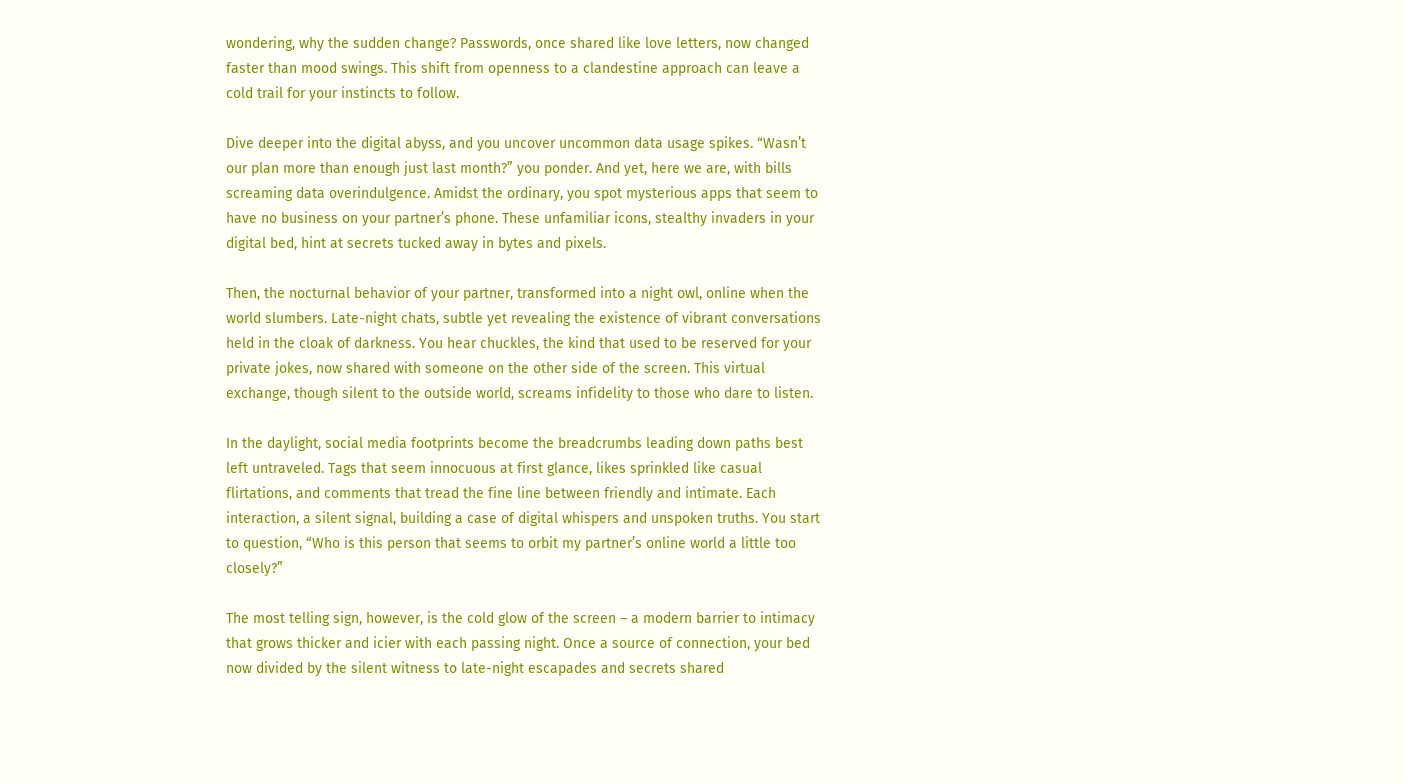wondering, why the sudden change? Passwords, once shared like love letters, now changed faster than mood swings. This shift from openness to a clandestine approach can leave a cold trail for your instincts to follow.

Dive deeper into the digital abyss, and you uncover uncommon data usage spikes. “Wasn’t our plan more than enough just last month?” you ponder. And yet, here we are, with bills screaming data overindulgence. Amidst the ordinary, you spot mysterious apps that seem to have no business on your partner’s phone. These unfamiliar icons, stealthy invaders in your digital bed, hint at secrets tucked away in bytes and pixels.

Then, the nocturnal behavior of your partner, transformed into a night owl, online when the world slumbers. Late-night chats, subtle yet revealing the existence of vibrant conversations held in the cloak of darkness. You hear chuckles, the kind that used to be reserved for your private jokes, now shared with someone on the other side of the screen. This virtual exchange, though silent to the outside world, screams infidelity to those who dare to listen.

In the daylight, social media footprints become the breadcrumbs leading down paths best left untraveled. Tags that seem innocuous at first glance, likes sprinkled like casual flirtations, and comments that tread the fine line between friendly and intimate. Each interaction, a silent signal, building a case of digital whispers and unspoken truths. You start to question, “Who is this person that seems to orbit my partner’s online world a little too closely?”

The most telling sign, however, is the cold glow of the screen – a modern barrier to intimacy that grows thicker and icier with each passing night. Once a source of connection, your bed now divided by the silent witness to late-night escapades and secrets shared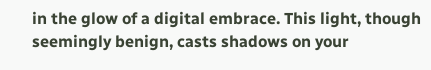in the glow of a digital embrace. This light, though seemingly benign, casts shadows on your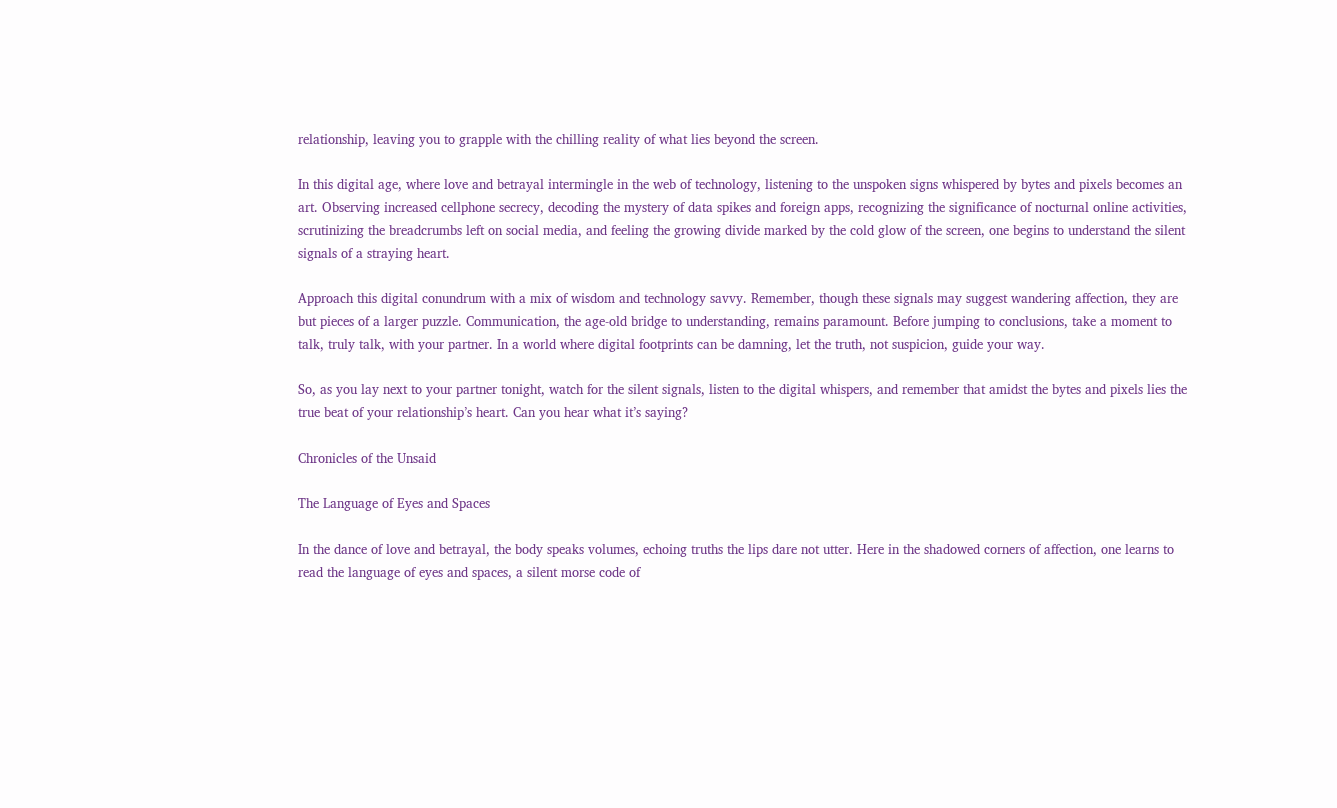relationship, leaving you to grapple with the chilling reality of what lies beyond the screen.

In this digital age, where love and betrayal intermingle in the web of technology, listening to the unspoken signs whispered by bytes and pixels becomes an art. Observing increased cellphone secrecy, decoding the mystery of data spikes and foreign apps, recognizing the significance of nocturnal online activities, scrutinizing the breadcrumbs left on social media, and feeling the growing divide marked by the cold glow of the screen, one begins to understand the silent signals of a straying heart.

Approach this digital conundrum with a mix of wisdom and technology savvy. Remember, though these signals may suggest wandering affection, they are but pieces of a larger puzzle. Communication, the age-old bridge to understanding, remains paramount. Before jumping to conclusions, take a moment to talk, truly talk, with your partner. In a world where digital footprints can be damning, let the truth, not suspicion, guide your way.

So, as you lay next to your partner tonight, watch for the silent signals, listen to the digital whispers, and remember that amidst the bytes and pixels lies the true beat of your relationship’s heart. Can you hear what it’s saying?

Chronicles of the Unsaid

The Language of Eyes and Spaces

In the dance of love and betrayal, the body speaks volumes, echoing truths the lips dare not utter. Here in the shadowed corners of affection, one learns to read the language of eyes and spaces, a silent morse code of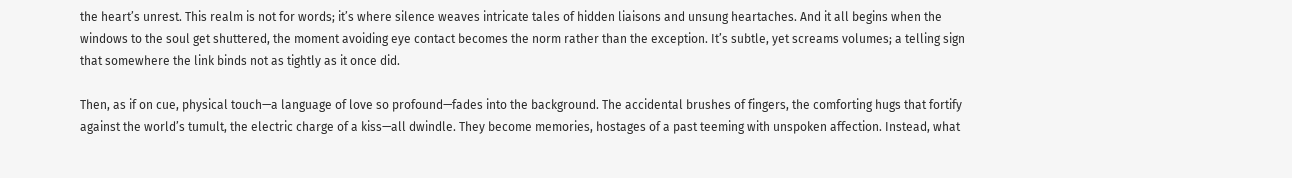the heart’s unrest. This realm is not for words; it’s where silence weaves intricate tales of hidden liaisons and unsung heartaches. And it all begins when the windows to the soul get shuttered, the moment avoiding eye contact becomes the norm rather than the exception. It’s subtle, yet screams volumes; a telling sign that somewhere the link binds not as tightly as it once did.

Then, as if on cue, physical touch—a language of love so profound—fades into the background. The accidental brushes of fingers, the comforting hugs that fortify against the world’s tumult, the electric charge of a kiss—all dwindle. They become memories, hostages of a past teeming with unspoken affection. Instead, what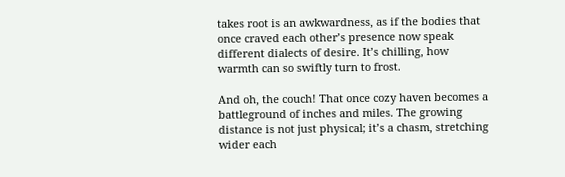takes root is an awkwardness, as if the bodies that once craved each other’s presence now speak different dialects of desire. It’s chilling, how warmth can so swiftly turn to frost.

And oh, the couch! That once cozy haven becomes a battleground of inches and miles. The growing distance is not just physical; it’s a chasm, stretching wider each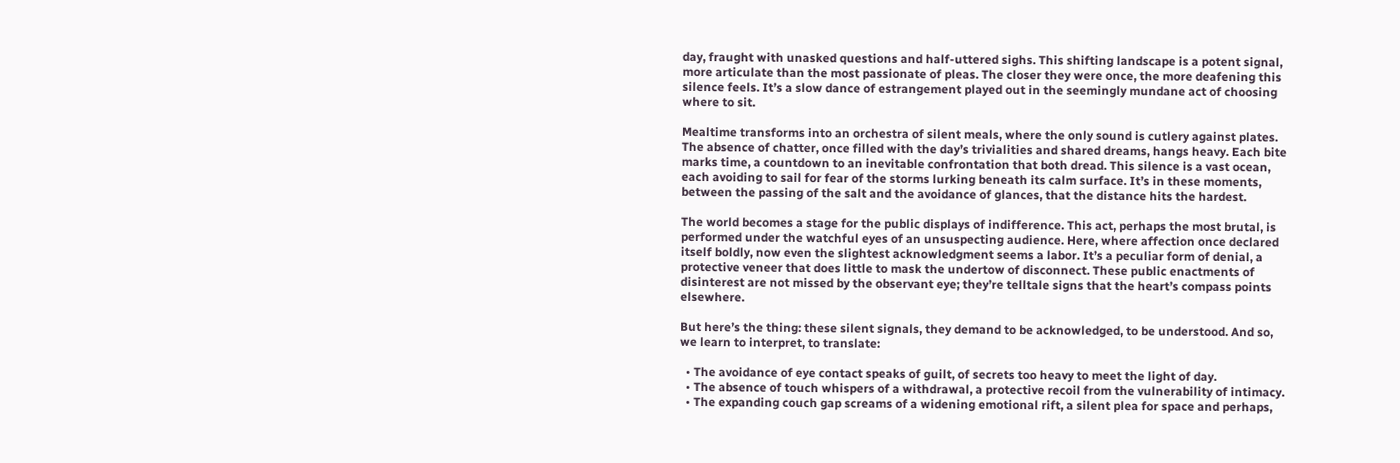day, fraught with unasked questions and half-uttered sighs. This shifting landscape is a potent signal, more articulate than the most passionate of pleas. The closer they were once, the more deafening this silence feels. It’s a slow dance of estrangement played out in the seemingly mundane act of choosing where to sit.

Mealtime transforms into an orchestra of silent meals, where the only sound is cutlery against plates. The absence of chatter, once filled with the day’s trivialities and shared dreams, hangs heavy. Each bite marks time, a countdown to an inevitable confrontation that both dread. This silence is a vast ocean, each avoiding to sail for fear of the storms lurking beneath its calm surface. It’s in these moments, between the passing of the salt and the avoidance of glances, that the distance hits the hardest.

The world becomes a stage for the public displays of indifference. This act, perhaps the most brutal, is performed under the watchful eyes of an unsuspecting audience. Here, where affection once declared itself boldly, now even the slightest acknowledgment seems a labor. It’s a peculiar form of denial, a protective veneer that does little to mask the undertow of disconnect. These public enactments of disinterest are not missed by the observant eye; they’re telltale signs that the heart’s compass points elsewhere.

But here’s the thing: these silent signals, they demand to be acknowledged, to be understood. And so, we learn to interpret, to translate:

  • The avoidance of eye contact speaks of guilt, of secrets too heavy to meet the light of day.
  • The absence of touch whispers of a withdrawal, a protective recoil from the vulnerability of intimacy.
  • The expanding couch gap screams of a widening emotional rift, a silent plea for space and perhaps,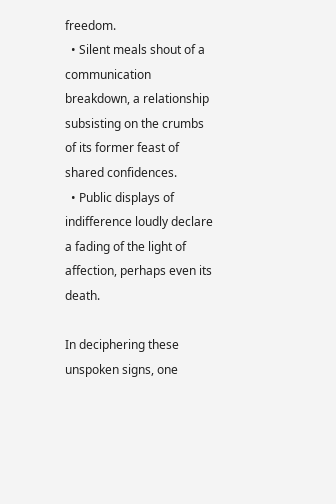freedom.
  • Silent meals shout of a communication breakdown, a relationship subsisting on the crumbs of its former feast of shared confidences.
  • Public displays of indifference loudly declare a fading of the light of affection, perhaps even its death.

In deciphering these unspoken signs, one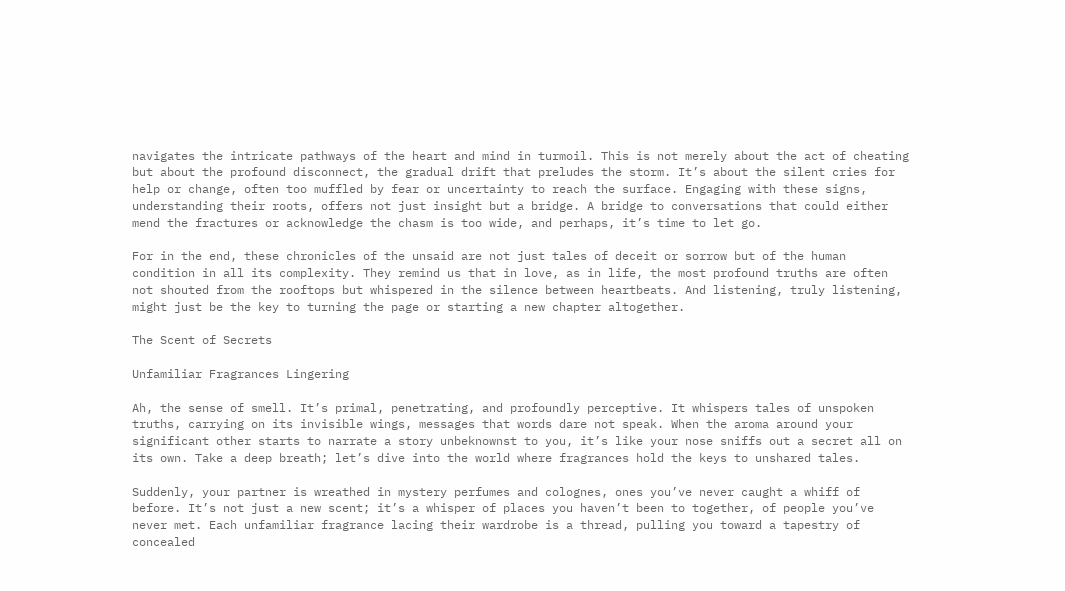navigates the intricate pathways of the heart and mind in turmoil. This is not merely about the act of cheating but about the profound disconnect, the gradual drift that preludes the storm. It’s about the silent cries for help or change, often too muffled by fear or uncertainty to reach the surface. Engaging with these signs, understanding their roots, offers not just insight but a bridge. A bridge to conversations that could either mend the fractures or acknowledge the chasm is too wide, and perhaps, it’s time to let go.

For in the end, these chronicles of the unsaid are not just tales of deceit or sorrow but of the human condition in all its complexity. They remind us that in love, as in life, the most profound truths are often not shouted from the rooftops but whispered in the silence between heartbeats. And listening, truly listening, might just be the key to turning the page or starting a new chapter altogether.

The Scent of Secrets

Unfamiliar Fragrances Lingering

Ah, the sense of smell. It’s primal, penetrating, and profoundly perceptive. It whispers tales of unspoken truths, carrying on its invisible wings, messages that words dare not speak. When the aroma around your significant other starts to narrate a story unbeknownst to you, it’s like your nose sniffs out a secret all on its own. Take a deep breath; let’s dive into the world where fragrances hold the keys to unshared tales.

Suddenly, your partner is wreathed in mystery perfumes and colognes, ones you’ve never caught a whiff of before. It’s not just a new scent; it’s a whisper of places you haven’t been to together, of people you’ve never met. Each unfamiliar fragrance lacing their wardrobe is a thread, pulling you toward a tapestry of concealed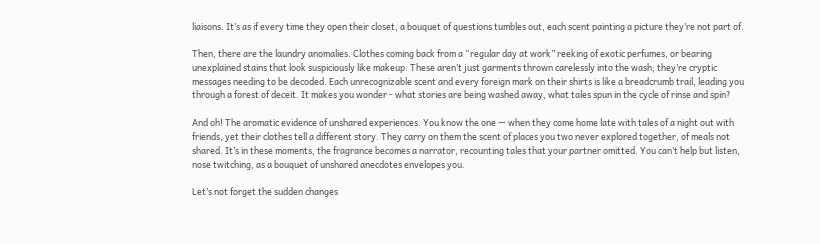liaisons. It’s as if every time they open their closet, a bouquet of questions tumbles out, each scent painting a picture they’re not part of.

Then, there are the laundry anomalies. Clothes coming back from a “regular day at work” reeking of exotic perfumes, or bearing unexplained stains that look suspiciously like makeup. These aren’t just garments thrown carelessly into the wash; they’re cryptic messages needing to be decoded. Each unrecognizable scent and every foreign mark on their shirts is like a breadcrumb trail, leading you through a forest of deceit. It makes you wonder - what stories are being washed away, what tales spun in the cycle of rinse and spin?

And oh! The aromatic evidence of unshared experiences. You know the one — when they come home late with tales of a night out with friends, yet their clothes tell a different story. They carry on them the scent of places you two never explored together, of meals not shared. It’s in these moments, the fragrance becomes a narrator, recounting tales that your partner omitted. You can’t help but listen, nose twitching, as a bouquet of unshared anecdotes envelopes you.

Let’s not forget the sudden changes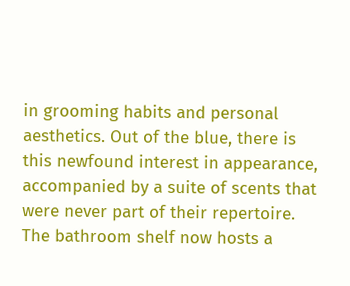in grooming habits and personal aesthetics. Out of the blue, there is this newfound interest in appearance, accompanied by a suite of scents that were never part of their repertoire. The bathroom shelf now hosts a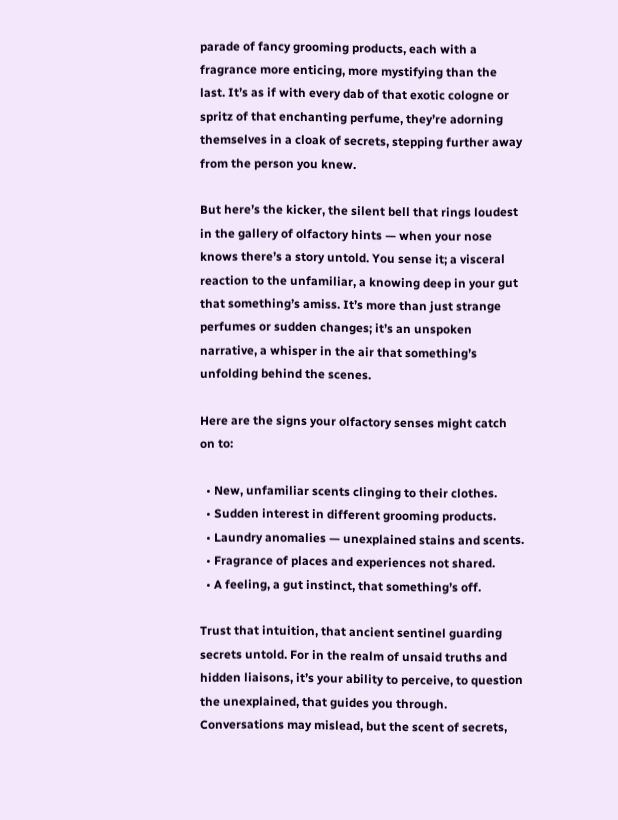parade of fancy grooming products, each with a fragrance more enticing, more mystifying than the last. It’s as if with every dab of that exotic cologne or spritz of that enchanting perfume, they’re adorning themselves in a cloak of secrets, stepping further away from the person you knew.

But here’s the kicker, the silent bell that rings loudest in the gallery of olfactory hints — when your nose knows there’s a story untold. You sense it; a visceral reaction to the unfamiliar, a knowing deep in your gut that something’s amiss. It’s more than just strange perfumes or sudden changes; it’s an unspoken narrative, a whisper in the air that something’s unfolding behind the scenes.

Here are the signs your olfactory senses might catch on to:

  • New, unfamiliar scents clinging to their clothes.
  • Sudden interest in different grooming products.
  • Laundry anomalies — unexplained stains and scents.
  • Fragrance of places and experiences not shared.
  • A feeling, a gut instinct, that something’s off.

Trust that intuition, that ancient sentinel guarding secrets untold. For in the realm of unsaid truths and hidden liaisons, it’s your ability to perceive, to question the unexplained, that guides you through. Conversations may mislead, but the scent of secrets,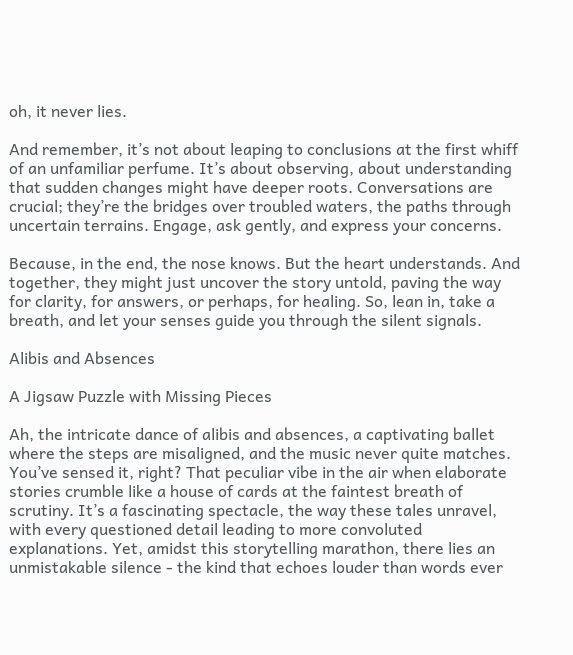oh, it never lies.

And remember, it’s not about leaping to conclusions at the first whiff of an unfamiliar perfume. It’s about observing, about understanding that sudden changes might have deeper roots. Conversations are crucial; they’re the bridges over troubled waters, the paths through uncertain terrains. Engage, ask gently, and express your concerns.

Because, in the end, the nose knows. But the heart understands. And together, they might just uncover the story untold, paving the way for clarity, for answers, or perhaps, for healing. So, lean in, take a breath, and let your senses guide you through the silent signals.

Alibis and Absences

A Jigsaw Puzzle with Missing Pieces

Ah, the intricate dance of alibis and absences, a captivating ballet where the steps are misaligned, and the music never quite matches. You’ve sensed it, right? That peculiar vibe in the air when elaborate stories crumble like a house of cards at the faintest breath of scrutiny. It’s a fascinating spectacle, the way these tales unravel, with every questioned detail leading to more convoluted explanations. Yet, amidst this storytelling marathon, there lies an unmistakable silence - the kind that echoes louder than words ever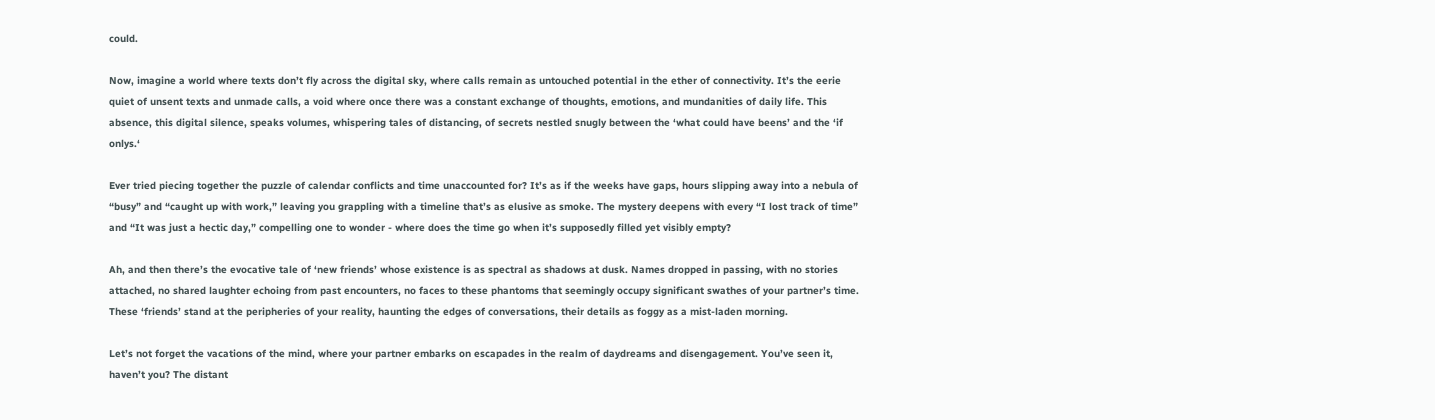could.

Now, imagine a world where texts don’t fly across the digital sky, where calls remain as untouched potential in the ether of connectivity. It’s the eerie quiet of unsent texts and unmade calls, a void where once there was a constant exchange of thoughts, emotions, and mundanities of daily life. This absence, this digital silence, speaks volumes, whispering tales of distancing, of secrets nestled snugly between the ‘what could have beens’ and the ‘if onlys.‘

Ever tried piecing together the puzzle of calendar conflicts and time unaccounted for? It’s as if the weeks have gaps, hours slipping away into a nebula of “busy” and “caught up with work,” leaving you grappling with a timeline that’s as elusive as smoke. The mystery deepens with every “I lost track of time” and “It was just a hectic day,” compelling one to wonder - where does the time go when it’s supposedly filled yet visibly empty?

Ah, and then there’s the evocative tale of ‘new friends’ whose existence is as spectral as shadows at dusk. Names dropped in passing, with no stories attached, no shared laughter echoing from past encounters, no faces to these phantoms that seemingly occupy significant swathes of your partner’s time. These ‘friends’ stand at the peripheries of your reality, haunting the edges of conversations, their details as foggy as a mist-laden morning.

Let’s not forget the vacations of the mind, where your partner embarks on escapades in the realm of daydreams and disengagement. You’ve seen it, haven’t you? The distant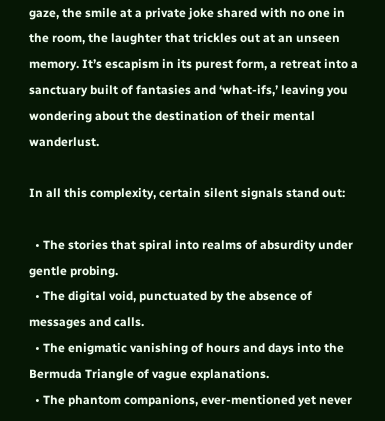gaze, the smile at a private joke shared with no one in the room, the laughter that trickles out at an unseen memory. It’s escapism in its purest form, a retreat into a sanctuary built of fantasies and ‘what-ifs,’ leaving you wondering about the destination of their mental wanderlust.

In all this complexity, certain silent signals stand out:

  • The stories that spiral into realms of absurdity under gentle probing.
  • The digital void, punctuated by the absence of messages and calls.
  • The enigmatic vanishing of hours and days into the Bermuda Triangle of vague explanations.
  • The phantom companions, ever-mentioned yet never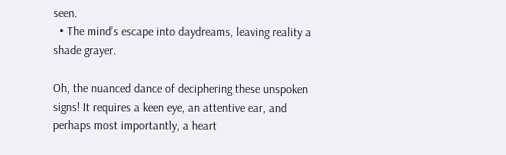seen.
  • The mind’s escape into daydreams, leaving reality a shade grayer.

Oh, the nuanced dance of deciphering these unspoken signs! It requires a keen eye, an attentive ear, and perhaps most importantly, a heart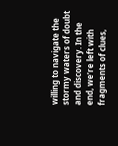willing to navigate the stormy waters of doubt and discovery. In the end, we’re left with fragments of clues,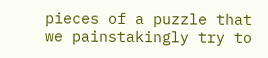pieces of a puzzle that we painstakingly try to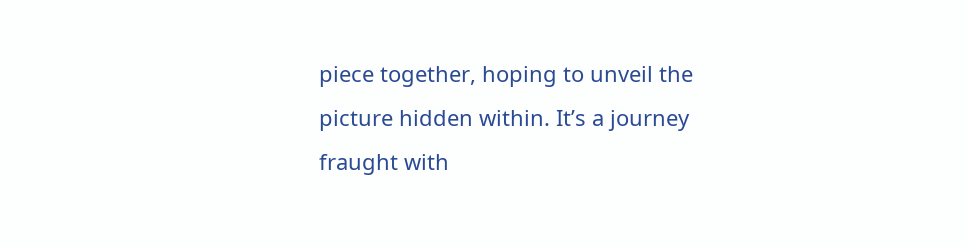piece together, hoping to unveil the picture hidden within. It’s a journey fraught with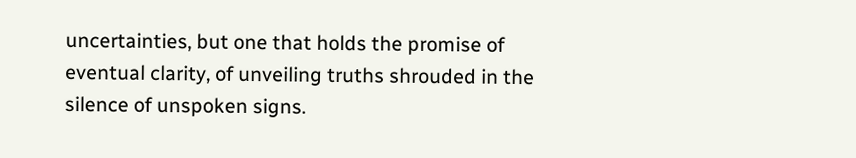uncertainties, but one that holds the promise of eventual clarity, of unveiling truths shrouded in the silence of unspoken signs.